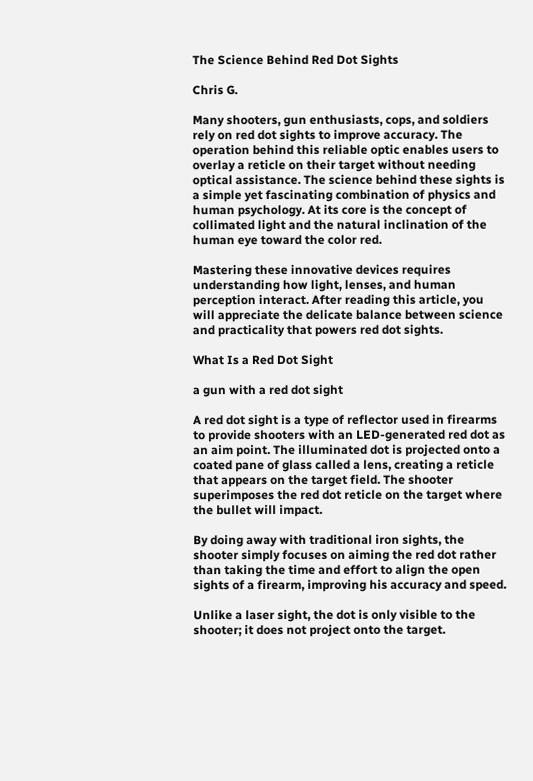The Science Behind Red Dot Sights

Chris G.

Many shooters, gun enthusiasts, cops, and soldiers rely on red dot sights to improve accuracy. The operation behind this reliable optic enables users to overlay a reticle on their target without needing optical assistance. The science behind these sights is a simple yet fascinating combination of physics and human psychology. At its core is the concept of collimated light and the natural inclination of the human eye toward the color red.

Mastering these innovative devices requires understanding how light, lenses, and human perception interact. After reading this article, you will appreciate the delicate balance between science and practicality that powers red dot sights.

What Is a Red Dot Sight

a gun with a red dot sight

A red dot sight is a type of reflector used in firearms to provide shooters with an LED-generated red dot as an aim point. The illuminated dot is projected onto a coated pane of glass called a lens, creating a reticle that appears on the target field. The shooter superimposes the red dot reticle on the target where the bullet will impact.

By doing away with traditional iron sights, the shooter simply focuses on aiming the red dot rather than taking the time and effort to align the open sights of a firearm, improving his accuracy and speed.

Unlike a laser sight, the dot is only visible to the shooter; it does not project onto the target.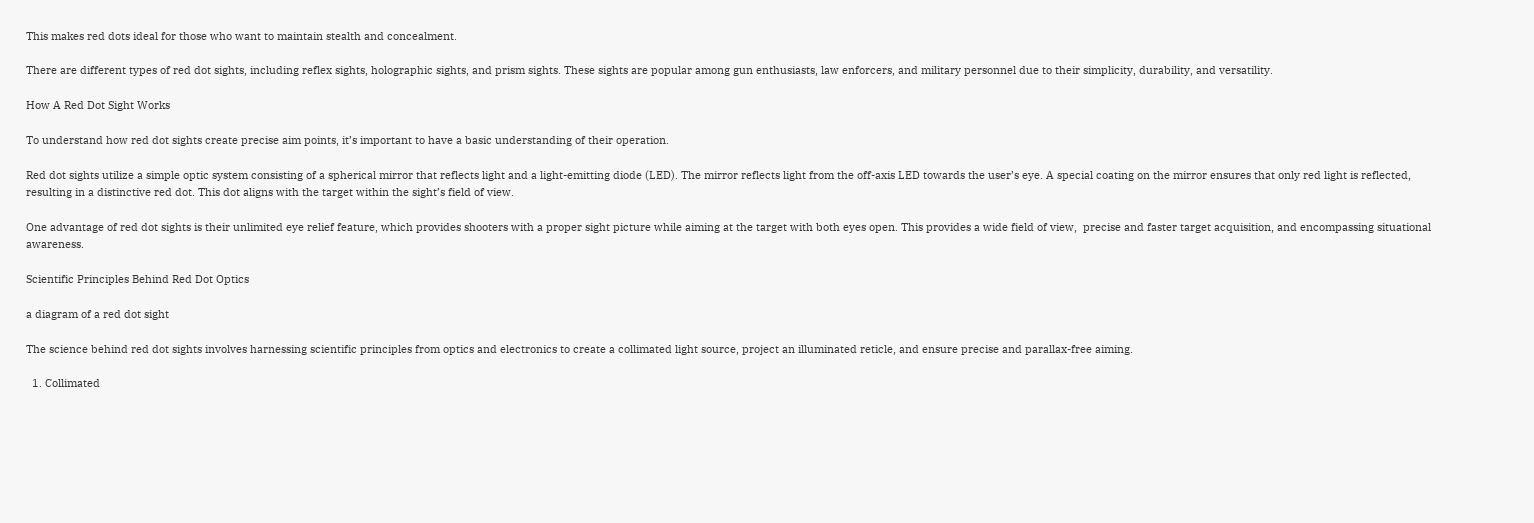This makes red dots ideal for those who want to maintain stealth and concealment.

There are different types of red dot sights, including reflex sights, holographic sights, and prism sights. These sights are popular among gun enthusiasts, law enforcers, and military personnel due to their simplicity, durability, and versatility.

How A Red Dot Sight Works

To understand how red dot sights create precise aim points, it’s important to have a basic understanding of their operation.

Red dot sights utilize a simple optic system consisting of a spherical mirror that reflects light and a light-emitting diode (LED). The mirror reflects light from the off-axis LED towards the user’s eye. A special coating on the mirror ensures that only red light is reflected, resulting in a distinctive red dot. This dot aligns with the target within the sight’s field of view.

One advantage of red dot sights is their unlimited eye relief feature, which provides shooters with a proper sight picture while aiming at the target with both eyes open. This provides a wide field of view,  precise and faster target acquisition, and encompassing situational awareness.

Scientific Principles Behind Red Dot Optics

a diagram of a red dot sight

The science behind red dot sights involves harnessing scientific principles from optics and electronics to create a collimated light source, project an illuminated reticle, and ensure precise and parallax-free aiming.

  1. Collimated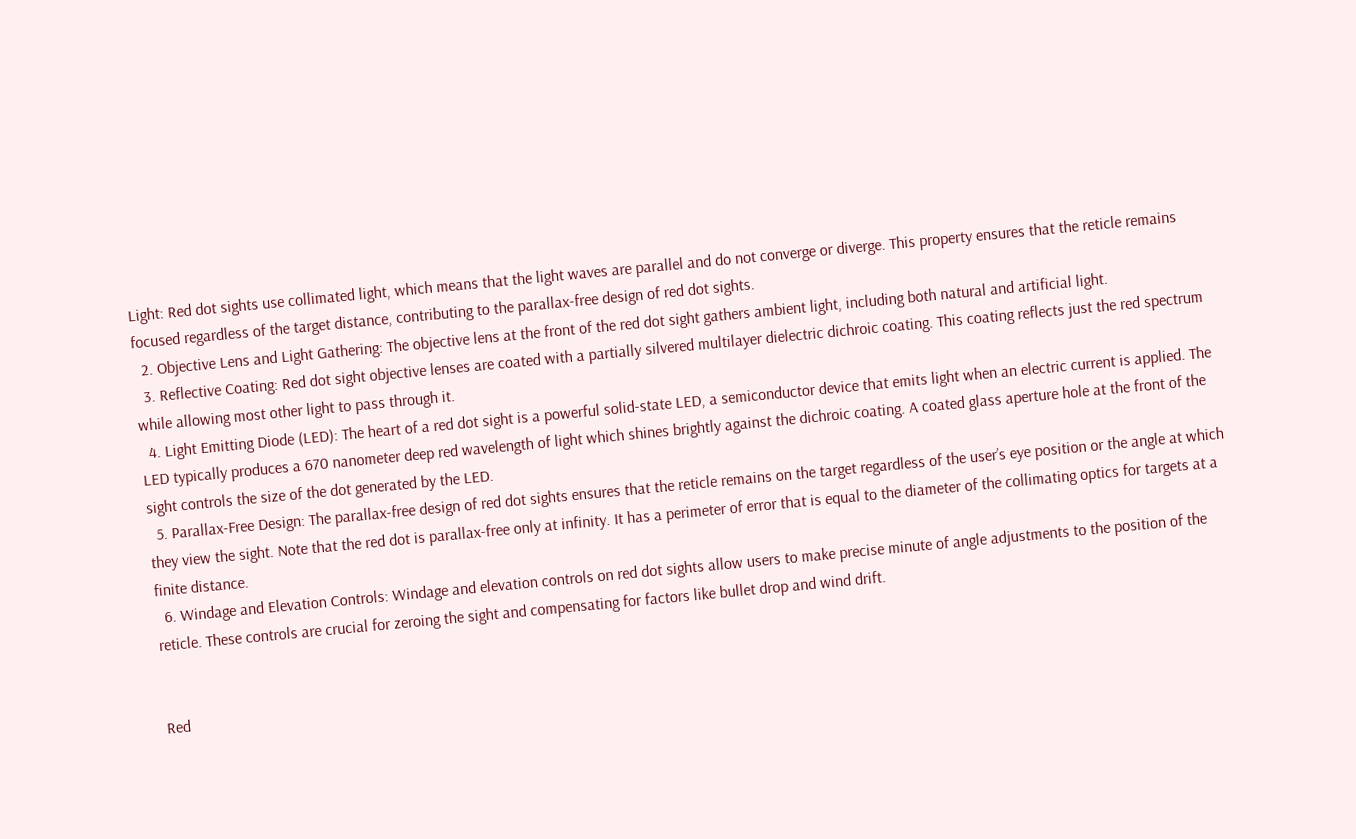Light: Red dot sights use collimated light, which means that the light waves are parallel and do not converge or diverge. This property ensures that the reticle remains focused regardless of the target distance, contributing to the parallax-free design of red dot sights.
  2. Objective Lens and Light Gathering: The objective lens at the front of the red dot sight gathers ambient light, including both natural and artificial light.
  3. Reflective Coating: Red dot sight objective lenses are coated with a partially silvered multilayer dielectric dichroic coating. This coating reflects just the red spectrum while allowing most other light to pass through it.
  4. Light Emitting Diode (LED): The heart of a red dot sight is a powerful solid-state LED, a semiconductor device that emits light when an electric current is applied. The LED typically produces a 670 nanometer deep red wavelength of light which shines brightly against the dichroic coating. A coated glass aperture hole at the front of the sight controls the size of the dot generated by the LED.
  5. Parallax-Free Design: The parallax-free design of red dot sights ensures that the reticle remains on the target regardless of the user’s eye position or the angle at which they view the sight. Note that the red dot is parallax-free only at infinity. It has a perimeter of error that is equal to the diameter of the collimating optics for targets at a finite distance.
  6. Windage and Elevation Controls: Windage and elevation controls on red dot sights allow users to make precise minute of angle adjustments to the position of the reticle. These controls are crucial for zeroing the sight and compensating for factors like bullet drop and wind drift.


Red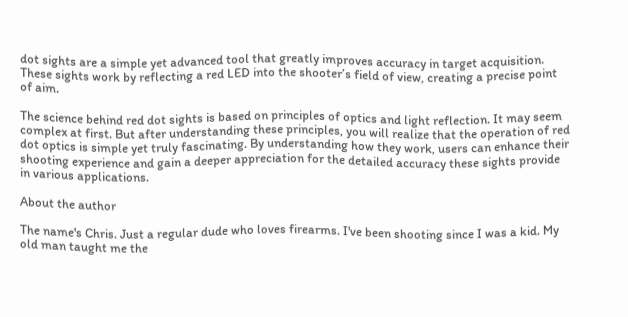dot sights are a simple yet advanced tool that greatly improves accuracy in target acquisition. These sights work by reflecting a red LED into the shooter’s field of view, creating a precise point of aim.

The science behind red dot sights is based on principles of optics and light reflection. It may seem complex at first. But after understanding these principles, you will realize that the operation of red dot optics is simple yet truly fascinating. By understanding how they work, users can enhance their shooting experience and gain a deeper appreciation for the detailed accuracy these sights provide in various applications.

About the author

The name's Chris. Just a regular dude who loves firearms. I've been shooting since I was a kid. My old man taught me the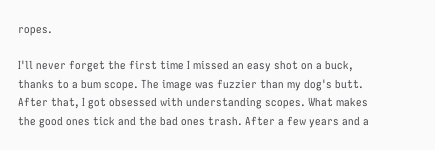ropes.

I'll never forget the first time I missed an easy shot on a buck, thanks to a bum scope. The image was fuzzier than my dog's butt. After that, I got obsessed with understanding scopes. What makes the good ones tick and the bad ones trash. After a few years and a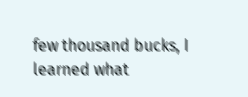few thousand bucks, I learned what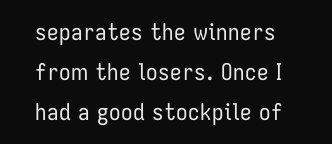separates the winners from the losers. Once I had a good stockpile of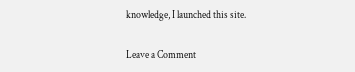knowledge, I launched this site.

Leave a Comment